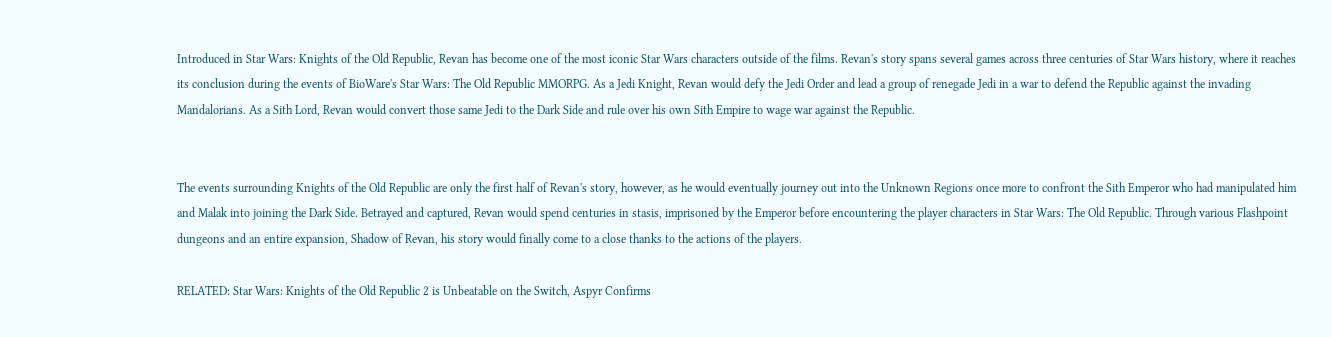Introduced in Star Wars: Knights of the Old Republic, Revan has become one of the most iconic Star Wars characters outside of the films. Revan's story spans several games across three centuries of Star Wars history, where it reaches its conclusion during the events of BioWare's Star Wars: The Old Republic MMORPG. As a Jedi Knight, Revan would defy the Jedi Order and lead a group of renegade Jedi in a war to defend the Republic against the invading Mandalorians. As a Sith Lord, Revan would convert those same Jedi to the Dark Side and rule over his own Sith Empire to wage war against the Republic.


The events surrounding Knights of the Old Republic are only the first half of Revan's story, however, as he would eventually journey out into the Unknown Regions once more to confront the Sith Emperor who had manipulated him and Malak into joining the Dark Side. Betrayed and captured, Revan would spend centuries in stasis, imprisoned by the Emperor before encountering the player characters in Star Wars: The Old Republic. Through various Flashpoint dungeons and an entire expansion, Shadow of Revan, his story would finally come to a close thanks to the actions of the players.

RELATED: Star Wars: Knights of the Old Republic 2 is Unbeatable on the Switch, Aspyr Confirms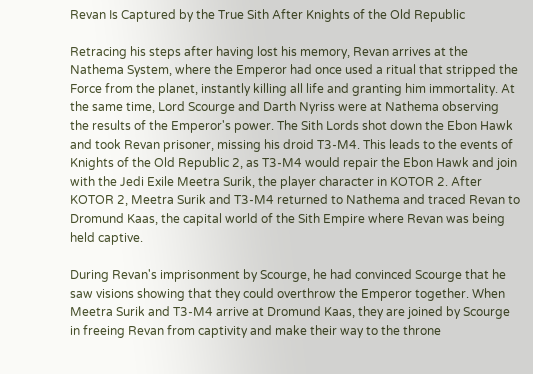Revan Is Captured by the True Sith After Knights of the Old Republic

Retracing his steps after having lost his memory, Revan arrives at the Nathema System, where the Emperor had once used a ritual that stripped the Force from the planet, instantly killing all life and granting him immortality. At the same time, Lord Scourge and Darth Nyriss were at Nathema observing the results of the Emperor's power. The Sith Lords shot down the Ebon Hawk and took Revan prisoner, missing his droid T3-M4. This leads to the events of Knights of the Old Republic 2, as T3-M4 would repair the Ebon Hawk and join with the Jedi Exile Meetra Surik, the player character in KOTOR 2. After KOTOR 2, Meetra Surik and T3-M4 returned to Nathema and traced Revan to Dromund Kaas, the capital world of the Sith Empire where Revan was being held captive.

During Revan's imprisonment by Scourge, he had convinced Scourge that he saw visions showing that they could overthrow the Emperor together. When Meetra Surik and T3-M4 arrive at Dromund Kaas, they are joined by Scourge in freeing Revan from captivity and make their way to the throne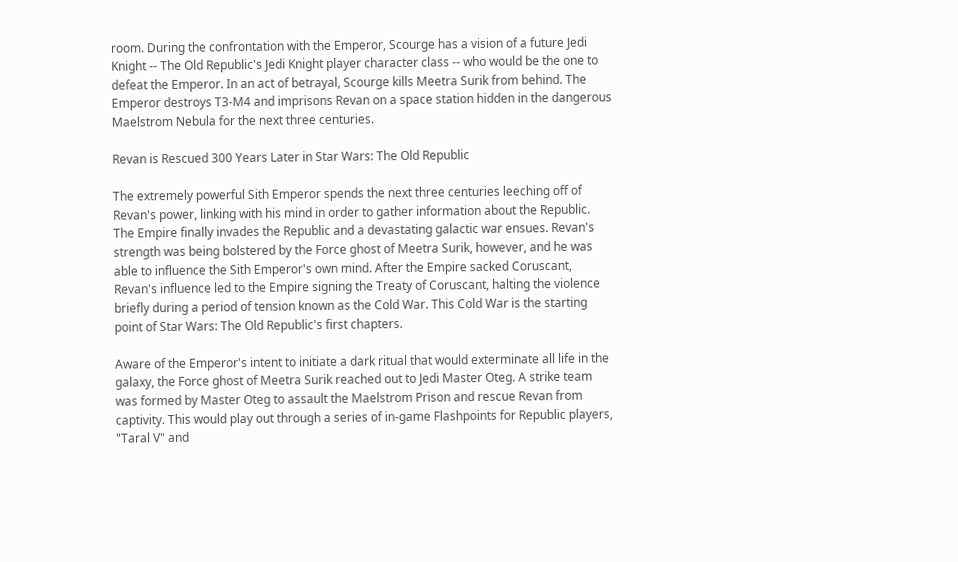room. During the confrontation with the Emperor, Scourge has a vision of a future Jedi Knight -- The Old Republic's Jedi Knight player character class -- who would be the one to defeat the Emperor. In an act of betrayal, Scourge kills Meetra Surik from behind. The Emperor destroys T3-M4 and imprisons Revan on a space station hidden in the dangerous Maelstrom Nebula for the next three centuries.

Revan is Rescued 300 Years Later in Star Wars: The Old Republic

The extremely powerful Sith Emperor spends the next three centuries leeching off of Revan's power, linking with his mind in order to gather information about the Republic. The Empire finally invades the Republic and a devastating galactic war ensues. Revan's strength was being bolstered by the Force ghost of Meetra Surik, however, and he was able to influence the Sith Emperor's own mind. After the Empire sacked Coruscant, Revan's influence led to the Empire signing the Treaty of Coruscant, halting the violence briefly during a period of tension known as the Cold War. This Cold War is the starting point of Star Wars: The Old Republic's first chapters.

Aware of the Emperor's intent to initiate a dark ritual that would exterminate all life in the galaxy, the Force ghost of Meetra Surik reached out to Jedi Master Oteg. A strike team was formed by Master Oteg to assault the Maelstrom Prison and rescue Revan from captivity. This would play out through a series of in-game Flashpoints for Republic players, "Taral V" and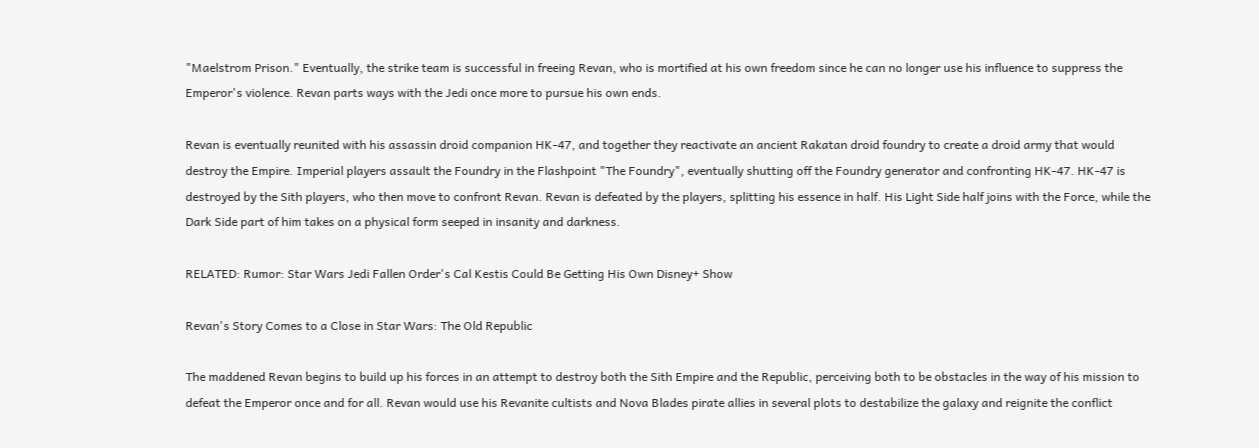"Maelstrom Prison." Eventually, the strike team is successful in freeing Revan, who is mortified at his own freedom since he can no longer use his influence to suppress the Emperor's violence. Revan parts ways with the Jedi once more to pursue his own ends.

Revan is eventually reunited with his assassin droid companion HK-47, and together they reactivate an ancient Rakatan droid foundry to create a droid army that would destroy the Empire. Imperial players assault the Foundry in the Flashpoint "The Foundry", eventually shutting off the Foundry generator and confronting HK-47. HK-47 is destroyed by the Sith players, who then move to confront Revan. Revan is defeated by the players, splitting his essence in half. His Light Side half joins with the Force, while the Dark Side part of him takes on a physical form seeped in insanity and darkness.

RELATED: Rumor: Star Wars Jedi Fallen Order's Cal Kestis Could Be Getting His Own Disney+ Show

Revan's Story Comes to a Close in Star Wars: The Old Republic

The maddened Revan begins to build up his forces in an attempt to destroy both the Sith Empire and the Republic, perceiving both to be obstacles in the way of his mission to defeat the Emperor once and for all. Revan would use his Revanite cultists and Nova Blades pirate allies in several plots to destabilize the galaxy and reignite the conflict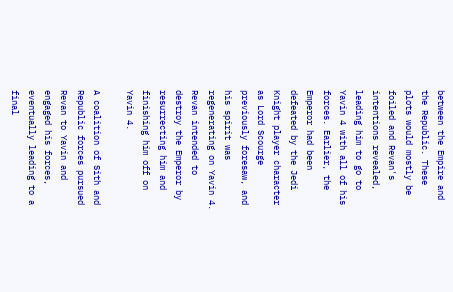between the Empire and the Republic. These plots would mostly be foiled and Revan's intentions revealed, leading him to go to Yavin 4 with all of his forces. Earlier, the Emperor had been defeated by the Jedi Knight player character as Lord Scourge previously foresaw, and his spirit was regenerating on Yavin 4. Revan intended to destroy the Emperor by resurrecting him and finishing him off on Yavin 4.

A coalition of Sith and Republic forces pursued Revan to Yavin and engaged his forces, eventually leading to a final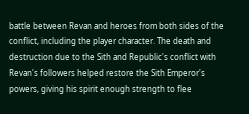battle between Revan and heroes from both sides of the conflict, including the player character. The death and destruction due to the Sith and Republic's conflict with Revan's followers helped restore the Sith Emperor's powers, giving his spirit enough strength to flee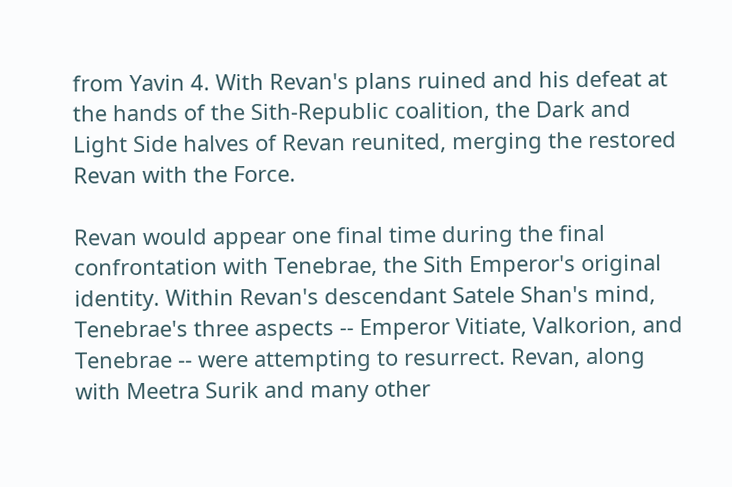from Yavin 4. With Revan's plans ruined and his defeat at the hands of the Sith-Republic coalition, the Dark and Light Side halves of Revan reunited, merging the restored Revan with the Force.

Revan would appear one final time during the final confrontation with Tenebrae, the Sith Emperor's original identity. Within Revan's descendant Satele Shan's mind, Tenebrae's three aspects -- Emperor Vitiate, Valkorion, and Tenebrae -- were attempting to resurrect. Revan, along with Meetra Surik and many other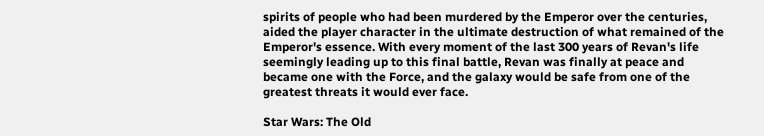spirits of people who had been murdered by the Emperor over the centuries, aided the player character in the ultimate destruction of what remained of the Emperor's essence. With every moment of the last 300 years of Revan's life seemingly leading up to this final battle, Revan was finally at peace and became one with the Force, and the galaxy would be safe from one of the greatest threats it would ever face.

Star Wars: The Old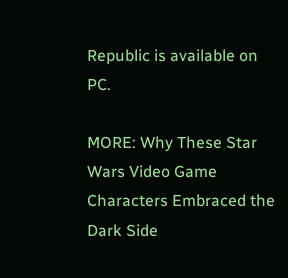Republic is available on PC.

MORE: Why These Star Wars Video Game Characters Embraced the Dark Side